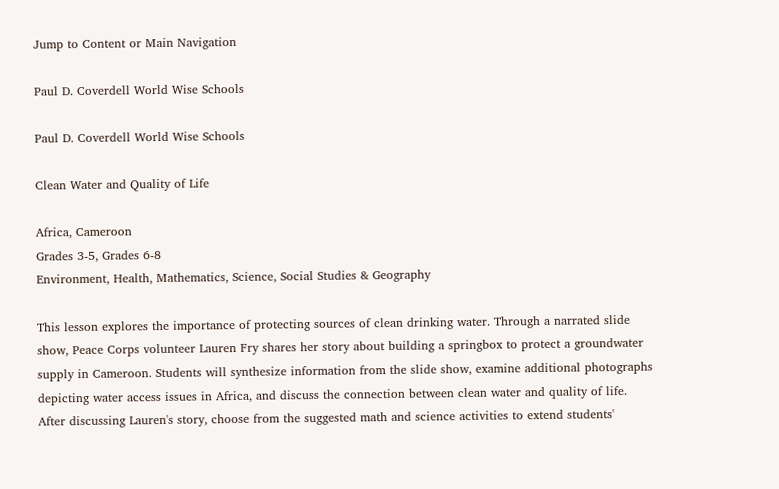Jump to Content or Main Navigation

Paul D. Coverdell World Wise Schools

Paul D. Coverdell World Wise Schools

Clean Water and Quality of Life

Africa, Cameroon
Grades 3-5, Grades 6-8
Environment, Health, Mathematics, Science, Social Studies & Geography

This lesson explores the importance of protecting sources of clean drinking water. Through a narrated slide show, Peace Corps volunteer Lauren Fry shares her story about building a springbox to protect a groundwater supply in Cameroon. Students will synthesize information from the slide show, examine additional photographs depicting water access issues in Africa, and discuss the connection between clean water and quality of life. After discussing Lauren's story, choose from the suggested math and science activities to extend students'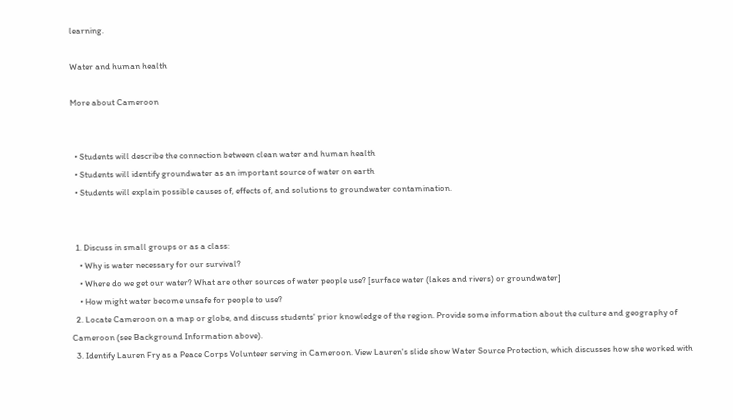learning.

Water and human health

More about Cameroon


  • Students will describe the connection between clean water and human health
  • Students will identify groundwater as an important source of water on earth
  • Students will explain possible causes of, effects of, and solutions to groundwater contamination.


  1. Discuss in small groups or as a class:
    • Why is water necessary for our survival?
    • Where do we get our water? What are other sources of water people use? [surface water (lakes and rivers) or groundwater]
    • How might water become unsafe for people to use?
  2. Locate Cameroon on a map or globe, and discuss students' prior knowledge of the region. Provide some information about the culture and geography of Cameroon (see Background Information above).
  3. Identify Lauren Fry as a Peace Corps Volunteer serving in Cameroon. View Lauren's slide show Water Source Protection, which discusses how she worked with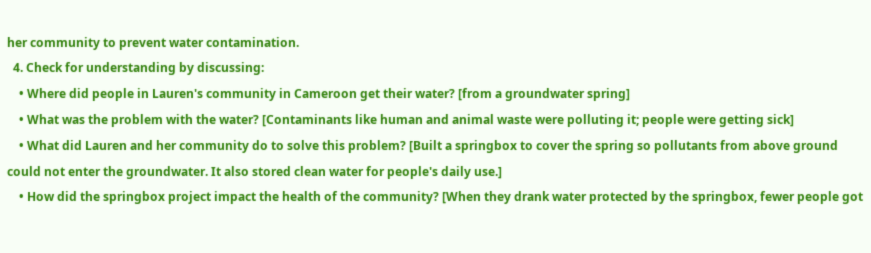her community to prevent water contamination.
  4. Check for understanding by discussing:
    • Where did people in Lauren's community in Cameroon get their water? [from a groundwater spring]
    • What was the problem with the water? [Contaminants like human and animal waste were polluting it; people were getting sick]
    • What did Lauren and her community do to solve this problem? [Built a springbox to cover the spring so pollutants from above ground could not enter the groundwater. It also stored clean water for people's daily use.]
    • How did the springbox project impact the health of the community? [When they drank water protected by the springbox, fewer people got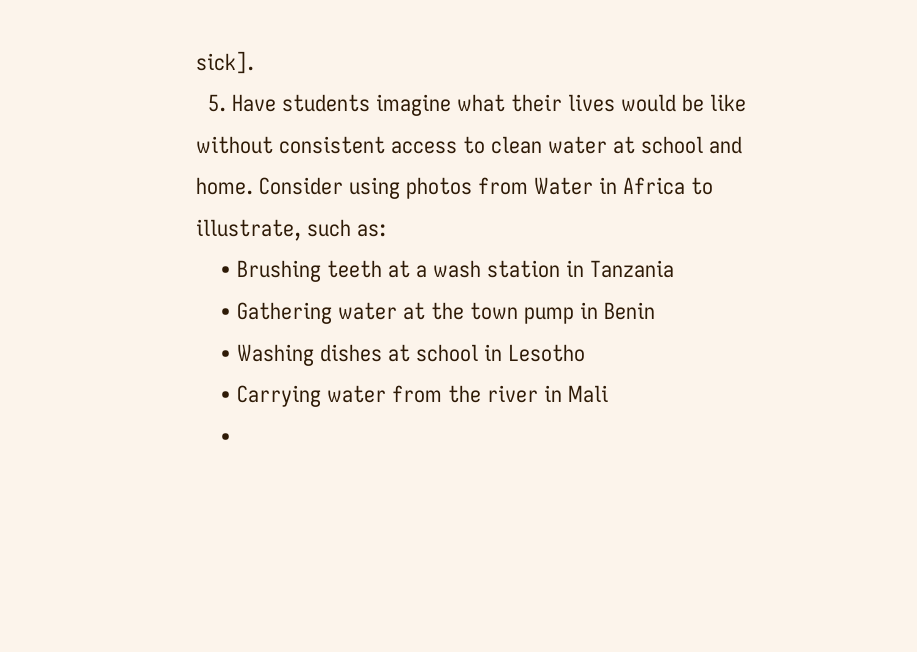sick].
  5. Have students imagine what their lives would be like without consistent access to clean water at school and home. Consider using photos from Water in Africa to illustrate, such as:
    • Brushing teeth at a wash station in Tanzania
    • Gathering water at the town pump in Benin
    • Washing dishes at school in Lesotho
    • Carrying water from the river in Mali
    •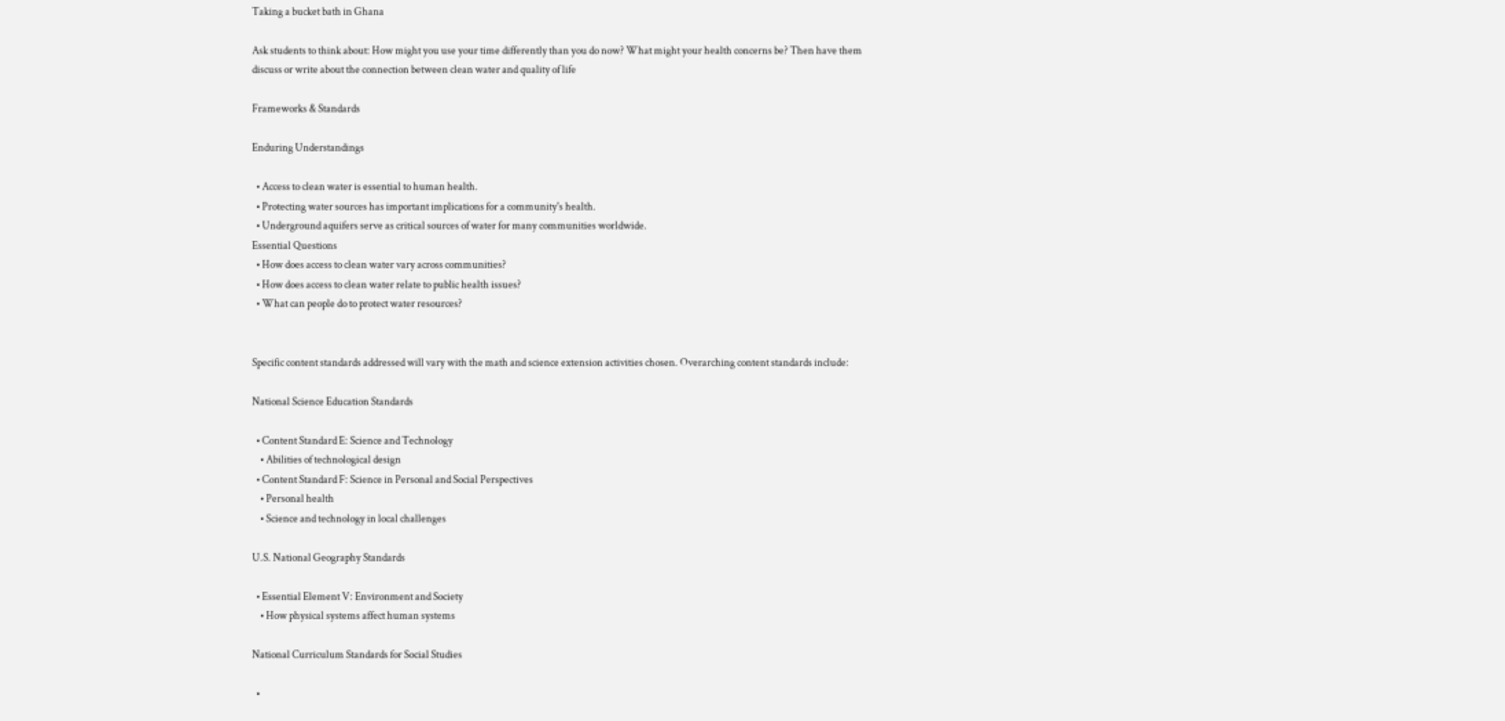Taking a bucket bath in Ghana

Ask students to think about: How might you use your time differently than you do now? What might your health concerns be? Then have them discuss or write about the connection between clean water and quality of life

Frameworks & Standards

Enduring Understandings

  • Access to clean water is essential to human health.
  • Protecting water sources has important implications for a community's health.
  • Underground aquifers serve as critical sources of water for many communities worldwide.
Essential Questions
  • How does access to clean water vary across communities?
  • How does access to clean water relate to public health issues?
  • What can people do to protect water resources?


Specific content standards addressed will vary with the math and science extension activities chosen. Overarching content standards include:

National Science Education Standards

  • Content Standard E: Science and Technology
    • Abilities of technological design
  • Content Standard F: Science in Personal and Social Perspectives
    • Personal health
    • Science and technology in local challenges

U.S. National Geography Standards

  • Essential Element V: Environment and Society
    • How physical systems affect human systems

National Curriculum Standards for Social Studies

  •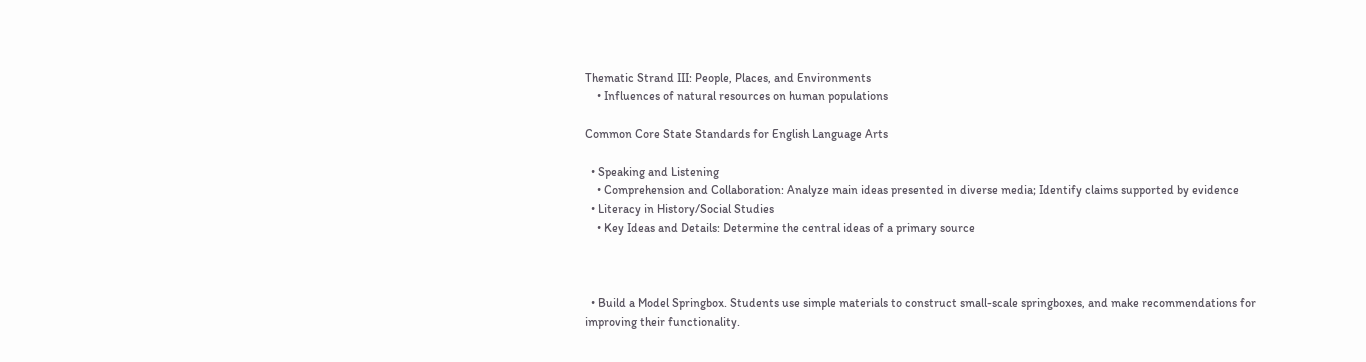Thematic Strand III: People, Places, and Environments
    • Influences of natural resources on human populations

Common Core State Standards for English Language Arts

  • Speaking and Listening
    • Comprehension and Collaboration: Analyze main ideas presented in diverse media; Identify claims supported by evidence
  • Literacy in History/Social Studies
    • Key Ideas and Details: Determine the central ideas of a primary source



  • Build a Model Springbox. Students use simple materials to construct small-scale springboxes, and make recommendations for improving their functionality.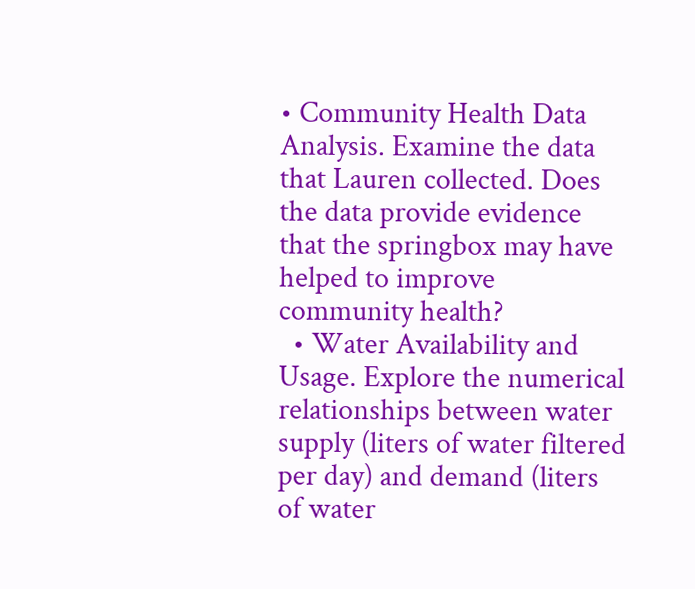• Community Health Data Analysis. Examine the data that Lauren collected. Does the data provide evidence that the springbox may have helped to improve community health?
  • Water Availability and Usage. Explore the numerical relationships between water supply (liters of water filtered per day) and demand (liters of water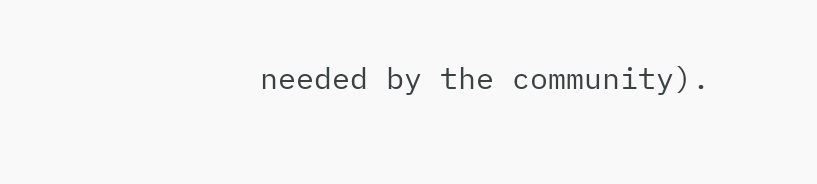needed by the community).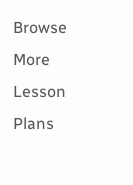Browse More Lesson Plans